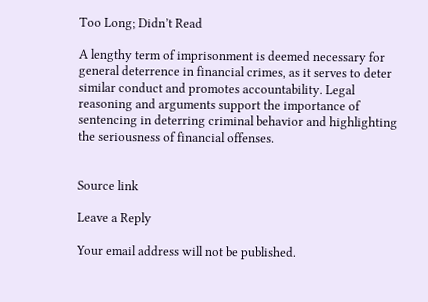Too Long; Didn’t Read

A lengthy term of imprisonment is deemed necessary for general deterrence in financial crimes, as it serves to deter similar conduct and promotes accountability. Legal reasoning and arguments support the importance of sentencing in deterring criminal behavior and highlighting the seriousness of financial offenses.


Source link

Leave a Reply

Your email address will not be published.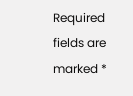Required fields are marked *